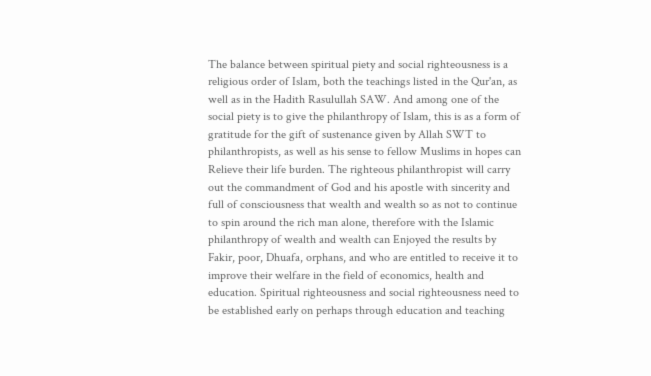The balance between spiritual piety and social righteousness is a religious order of Islam, both the teachings listed in the Qur'an, as well as in the Hadith Rasulullah SAW. And among one of the social piety is to give the philanthropy of Islam, this is as a form of gratitude for the gift of sustenance given by Allah SWT to philanthropists, as well as his sense to fellow Muslims in hopes can Relieve their life burden. The righteous philanthropist will carry out the commandment of God and his apostle with sincerity and full of consciousness that wealth and wealth so as not to continue to spin around the rich man alone, therefore with the Islamic philanthropy of wealth and wealth can Enjoyed the results by Fakir, poor, Dhuafa, orphans, and who are entitled to receive it to improve their welfare in the field of economics, health and education. Spiritual righteousness and social righteousness need to be established early on perhaps through education and teaching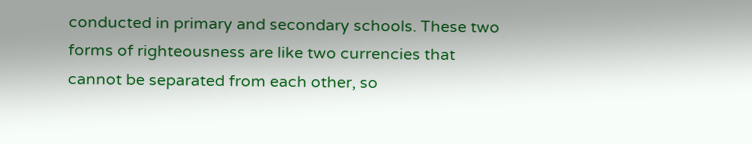conducted in primary and secondary schools. These two forms of righteousness are like two currencies that cannot be separated from each other, so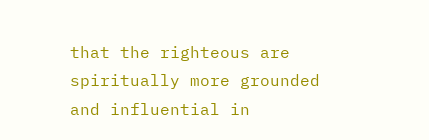that the righteous are spiritually more grounded and influential in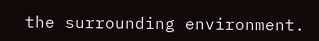the surrounding environment.